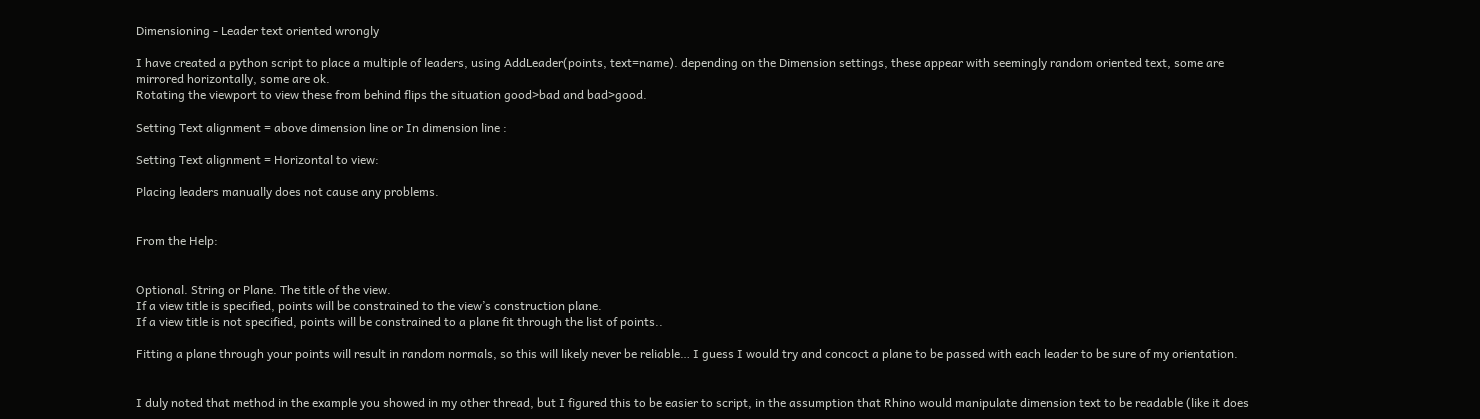Dimensioning - Leader text oriented wrongly

I have created a python script to place a multiple of leaders, using AddLeader(points, text=name). depending on the Dimension settings, these appear with seemingly random oriented text, some are mirrored horizontally, some are ok.
Rotating the viewport to view these from behind flips the situation good>bad and bad>good.

Setting Text alignment = above dimension line or In dimension line :

Setting Text alignment = Horizontal to view:

Placing leaders manually does not cause any problems.


From the Help:


Optional. String or Plane. The title of the view.
If a view title is specified, points will be constrained to the view’s construction plane.
If a view title is not specified, points will be constrained to a plane fit through the list of points..

Fitting a plane through your points will result in random normals, so this will likely never be reliable… I guess I would try and concoct a plane to be passed with each leader to be sure of my orientation.


I duly noted that method in the example you showed in my other thread, but I figured this to be easier to script, in the assumption that Rhino would manipulate dimension text to be readable (like it does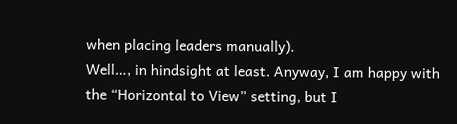when placing leaders manually).
Well…, in hindsight at least. Anyway, I am happy with the “Horizontal to View” setting, but I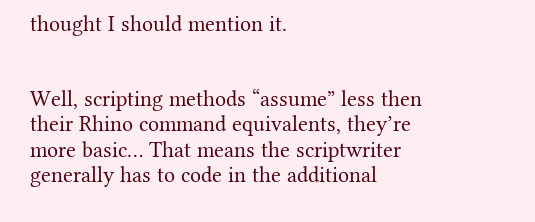thought I should mention it.


Well, scripting methods “assume” less then their Rhino command equivalents, they’re more basic… That means the scriptwriter generally has to code in the additional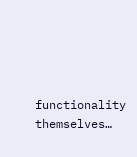functionality themselves…